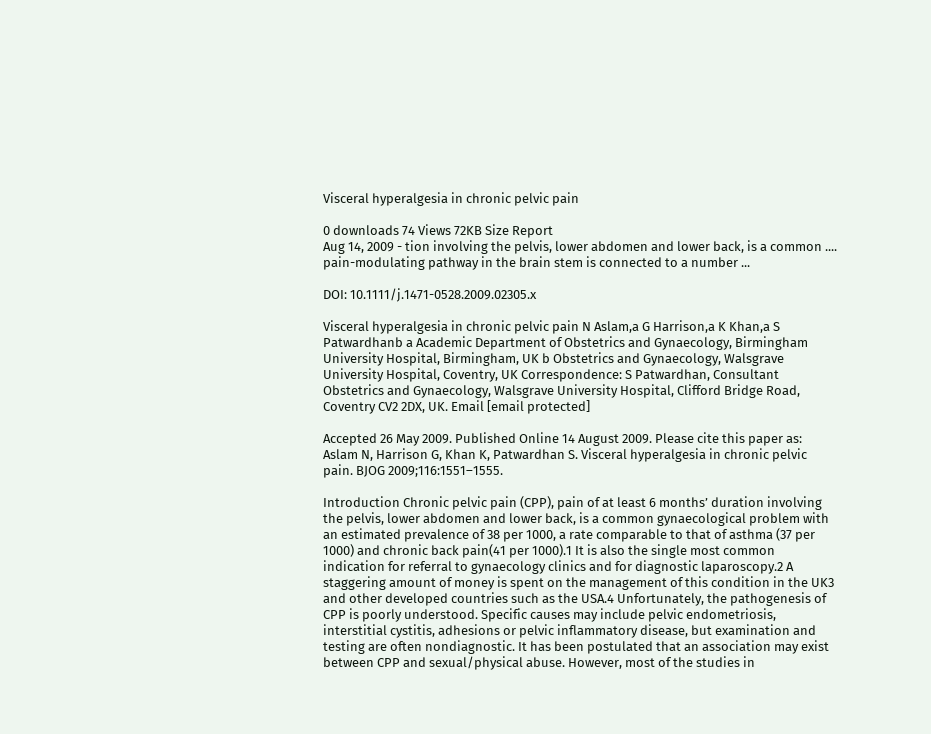Visceral hyperalgesia in chronic pelvic pain

0 downloads 74 Views 72KB Size Report
Aug 14, 2009 - tion involving the pelvis, lower abdomen and lower back, is a common .... pain-modulating pathway in the brain stem is connected to a number ...

DOI: 10.1111/j.1471-0528.2009.02305.x

Visceral hyperalgesia in chronic pelvic pain N Aslam,a G Harrison,a K Khan,a S Patwardhanb a Academic Department of Obstetrics and Gynaecology, Birmingham University Hospital, Birmingham, UK b Obstetrics and Gynaecology, Walsgrave University Hospital, Coventry, UK Correspondence: S Patwardhan, Consultant Obstetrics and Gynaecology, Walsgrave University Hospital, Clifford Bridge Road, Coventry CV2 2DX, UK. Email [email protected]

Accepted 26 May 2009. Published Online 14 August 2009. Please cite this paper as: Aslam N, Harrison G, Khan K, Patwardhan S. Visceral hyperalgesia in chronic pelvic pain. BJOG 2009;116:1551–1555.

Introduction Chronic pelvic pain (CPP), pain of at least 6 months’ duration involving the pelvis, lower abdomen and lower back, is a common gynaecological problem with an estimated prevalence of 38 per 1000, a rate comparable to that of asthma (37 per 1000) and chronic back pain(41 per 1000).1 It is also the single most common indication for referral to gynaecology clinics and for diagnostic laparoscopy.2 A staggering amount of money is spent on the management of this condition in the UK3 and other developed countries such as the USA.4 Unfortunately, the pathogenesis of CPP is poorly understood. Specific causes may include pelvic endometriosis, interstitial cystitis, adhesions or pelvic inflammatory disease, but examination and testing are often nondiagnostic. It has been postulated that an association may exist between CPP and sexual/physical abuse. However, most of the studies in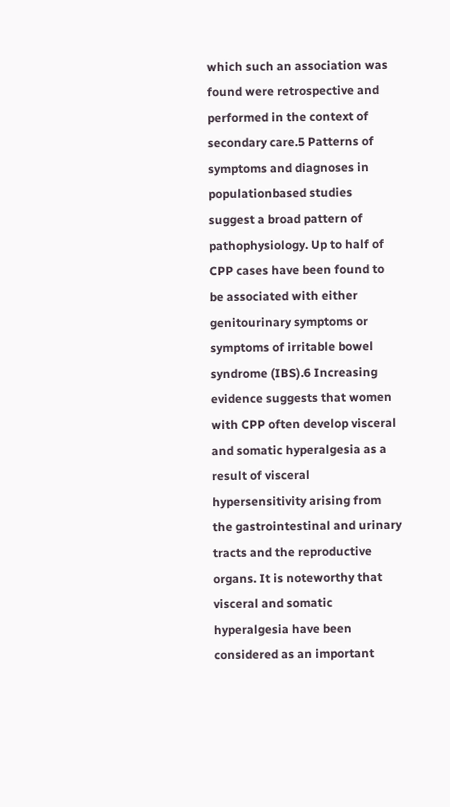which such an association was found were retrospective and performed in the context of secondary care.5 Patterns of symptoms and diagnoses in populationbased studies suggest a broad pattern of pathophysiology. Up to half of CPP cases have been found to be associated with either genitourinary symptoms or symptoms of irritable bowel syndrome (IBS).6 Increasing evidence suggests that women with CPP often develop visceral and somatic hyperalgesia as a result of visceral hypersensitivity arising from the gastrointestinal and urinary tracts and the reproductive organs. It is noteworthy that visceral and somatic hyperalgesia have been considered as an important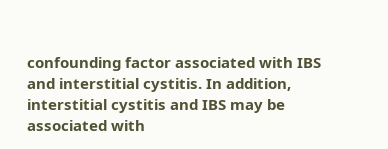confounding factor associated with IBS and interstitial cystitis. In addition, interstitial cystitis and IBS may be associated with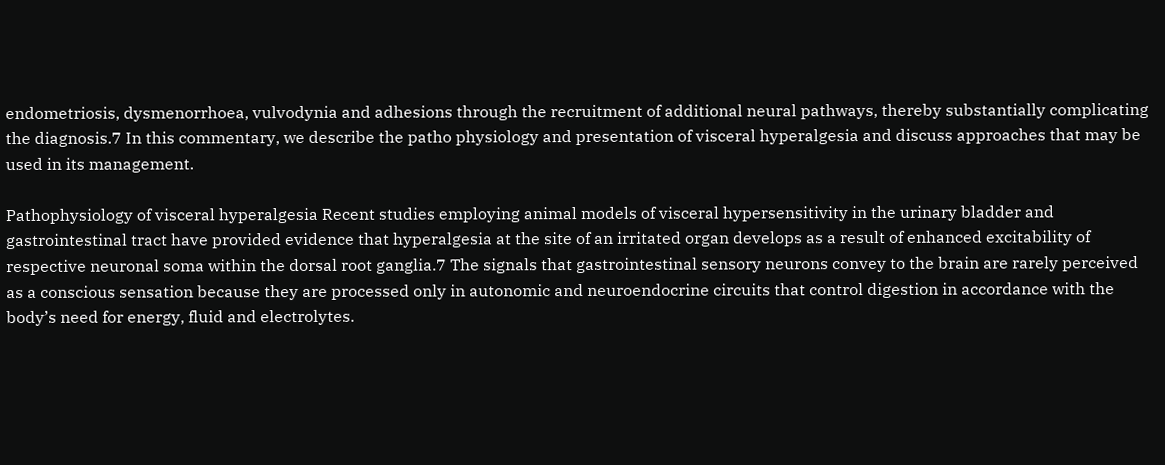endometriosis, dysmenorrhoea, vulvodynia and adhesions through the recruitment of additional neural pathways, thereby substantially complicating the diagnosis.7 In this commentary, we describe the patho physiology and presentation of visceral hyperalgesia and discuss approaches that may be used in its management.

Pathophysiology of visceral hyperalgesia Recent studies employing animal models of visceral hypersensitivity in the urinary bladder and gastrointestinal tract have provided evidence that hyperalgesia at the site of an irritated organ develops as a result of enhanced excitability of respective neuronal soma within the dorsal root ganglia.7 The signals that gastrointestinal sensory neurons convey to the brain are rarely perceived as a conscious sensation because they are processed only in autonomic and neuroendocrine circuits that control digestion in accordance with the body’s need for energy, fluid and electrolytes.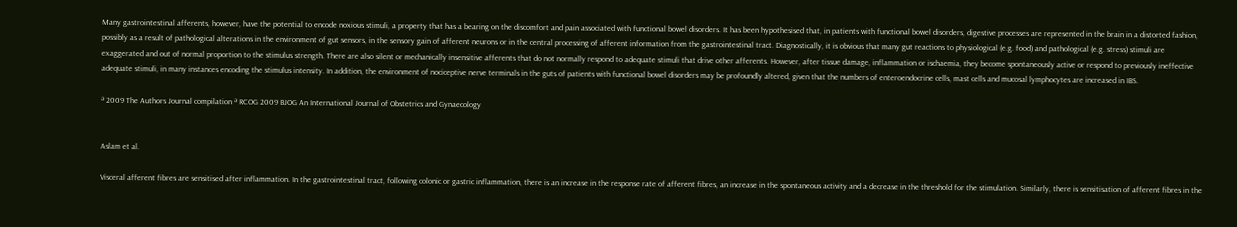Many gastrointestinal afferents, however, have the potential to encode noxious stimuli, a property that has a bearing on the discomfort and pain associated with functional bowel disorders. It has been hypothesised that, in patients with functional bowel disorders, digestive processes are represented in the brain in a distorted fashion, possibly as a result of pathological alterations in the environment of gut sensors, in the sensory gain of afferent neurons or in the central processing of afferent information from the gastrointestinal tract. Diagnostically, it is obvious that many gut reactions to physiological (e.g. food) and pathological (e.g. stress) stimuli are exaggerated and out of normal proportion to the stimulus strength. There are also silent or mechanically insensitive afferents that do not normally respond to adequate stimuli that drive other afferents. However, after tissue damage, inflammation or ischaemia, they become spontaneously active or respond to previously ineffective adequate stimuli, in many instances encoding the stimulus intensity. In addition, the environment of nociceptive nerve terminals in the guts of patients with functional bowel disorders may be profoundly altered, given that the numbers of enteroendocrine cells, mast cells and mucosal lymphocytes are increased in IBS.

ª 2009 The Authors Journal compilation ª RCOG 2009 BJOG An International Journal of Obstetrics and Gynaecology


Aslam et al.

Visceral afferent fibres are sensitised after inflammation. In the gastrointestinal tract, following colonic or gastric inflammation, there is an increase in the response rate of afferent fibres, an increase in the spontaneous activity and a decrease in the threshold for the stimulation. Similarly, there is sensitisation of afferent fibres in the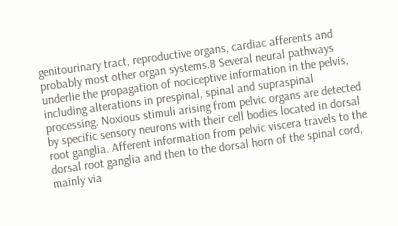genitourinary tract, reproductive organs, cardiac afferents and probably most other organ systems.8 Several neural pathways underlie the propagation of nociceptive information in the pelvis, including alterations in prespinal, spinal and supraspinal processing. Noxious stimuli arising from pelvic organs are detected by specific sensory neurons with their cell bodies located in dorsal root ganglia. Afferent information from pelvic viscera travels to the dorsal root ganglia and then to the dorsal horn of the spinal cord, mainly via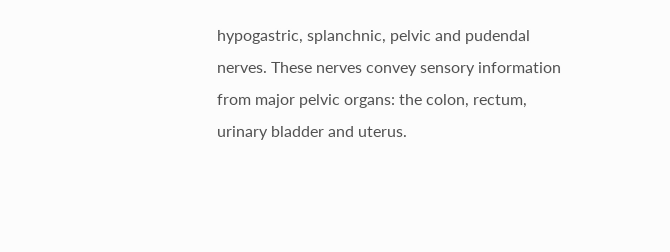hypogastric, splanchnic, pelvic and pudendal nerves. These nerves convey sensory information from major pelvic organs: the colon, rectum, urinary bladder and uterus.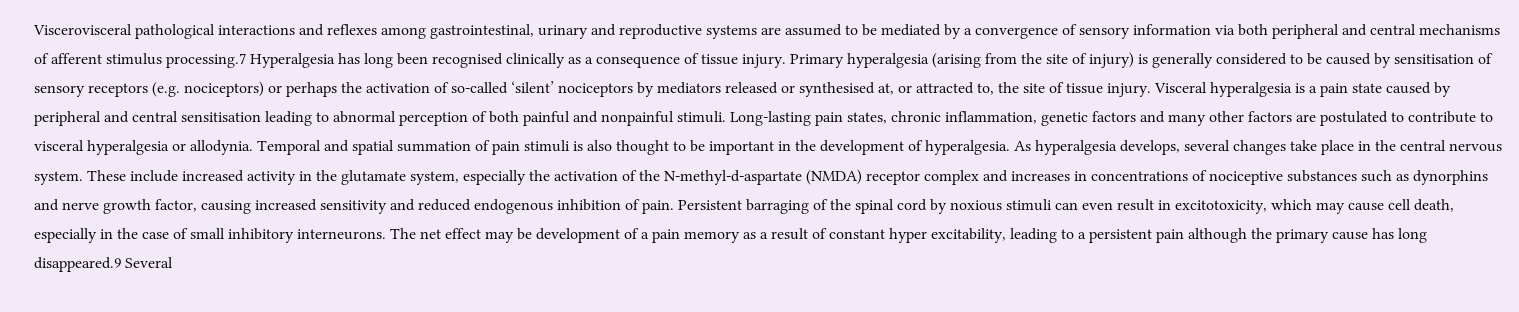Viscerovisceral pathological interactions and reflexes among gastrointestinal, urinary and reproductive systems are assumed to be mediated by a convergence of sensory information via both peripheral and central mechanisms of afferent stimulus processing.7 Hyperalgesia has long been recognised clinically as a consequence of tissue injury. Primary hyperalgesia (arising from the site of injury) is generally considered to be caused by sensitisation of sensory receptors (e.g. nociceptors) or perhaps the activation of so-called ‘silent’ nociceptors by mediators released or synthesised at, or attracted to, the site of tissue injury. Visceral hyperalgesia is a pain state caused by peripheral and central sensitisation leading to abnormal perception of both painful and nonpainful stimuli. Long-lasting pain states, chronic inflammation, genetic factors and many other factors are postulated to contribute to visceral hyperalgesia or allodynia. Temporal and spatial summation of pain stimuli is also thought to be important in the development of hyperalgesia. As hyperalgesia develops, several changes take place in the central nervous system. These include increased activity in the glutamate system, especially the activation of the N-methyl-d-aspartate (NMDA) receptor complex and increases in concentrations of nociceptive substances such as dynorphins and nerve growth factor, causing increased sensitivity and reduced endogenous inhibition of pain. Persistent barraging of the spinal cord by noxious stimuli can even result in excitotoxicity, which may cause cell death, especially in the case of small inhibitory interneurons. The net effect may be development of a pain memory as a result of constant hyper excitability, leading to a persistent pain although the primary cause has long disappeared.9 Several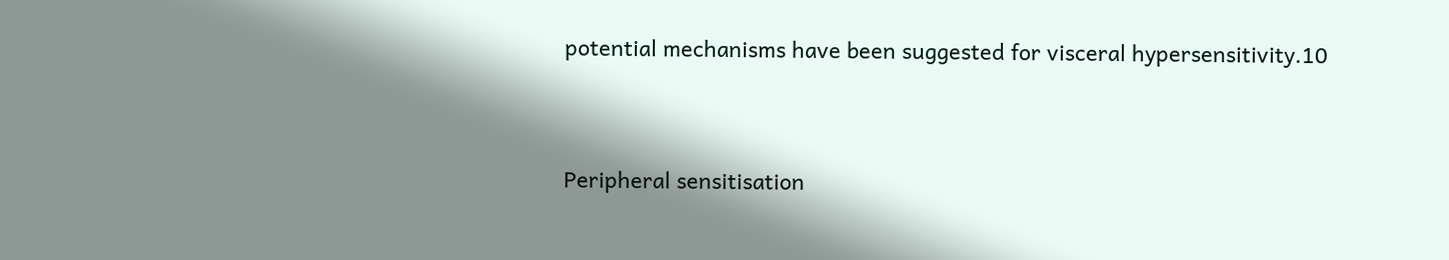potential mechanisms have been suggested for visceral hypersensitivity.10


Peripheral sensitisation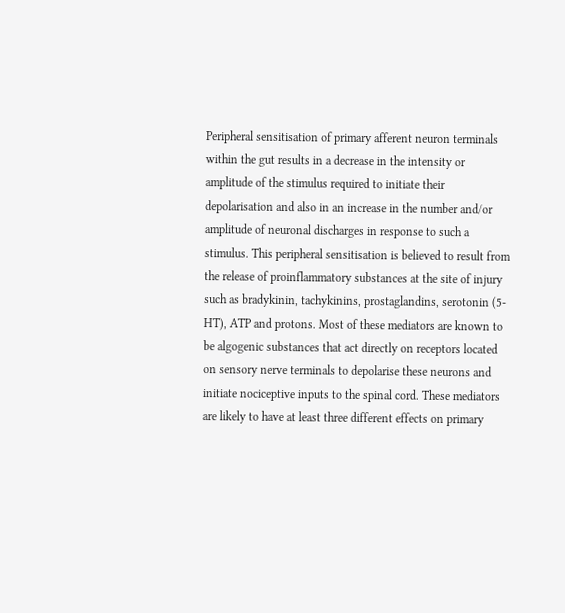Peripheral sensitisation of primary afferent neuron terminals within the gut results in a decrease in the intensity or amplitude of the stimulus required to initiate their depolarisation and also in an increase in the number and/or amplitude of neuronal discharges in response to such a stimulus. This peripheral sensitisation is believed to result from the release of proinflammatory substances at the site of injury such as bradykinin, tachykinins, prostaglandins, serotonin (5-HT), ATP and protons. Most of these mediators are known to be algogenic substances that act directly on receptors located on sensory nerve terminals to depolarise these neurons and initiate nociceptive inputs to the spinal cord. These mediators are likely to have at least three different effects on primary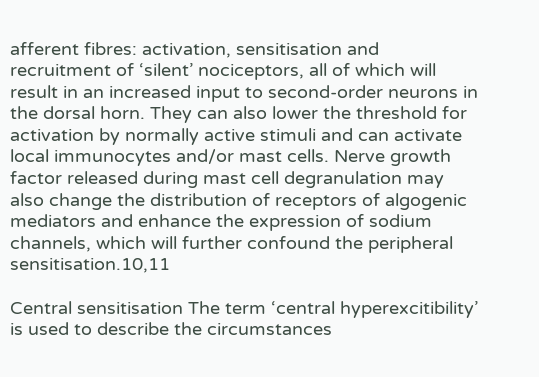afferent fibres: activation, sensitisation and recruitment of ‘silent’ nociceptors, all of which will result in an increased input to second-order neurons in the dorsal horn. They can also lower the threshold for activation by normally active stimuli and can activate local immunocytes and/or mast cells. Nerve growth factor released during mast cell degranulation may also change the distribution of receptors of algogenic mediators and enhance the expression of sodium channels, which will further confound the peripheral sensitisation.10,11

Central sensitisation The term ‘central hyperexcitibility’ is used to describe the circumstances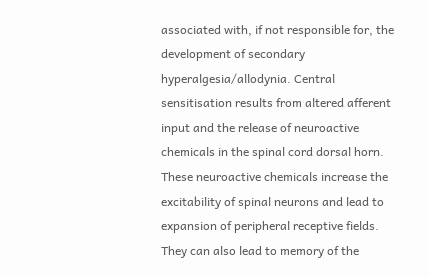associated with, if not responsible for, the development of secondary hyperalgesia/allodynia. Central sensitisation results from altered afferent input and the release of neuroactive chemicals in the spinal cord dorsal horn. These neuroactive chemicals increase the excitability of spinal neurons and lead to expansion of peripheral receptive fields. They can also lead to memory of the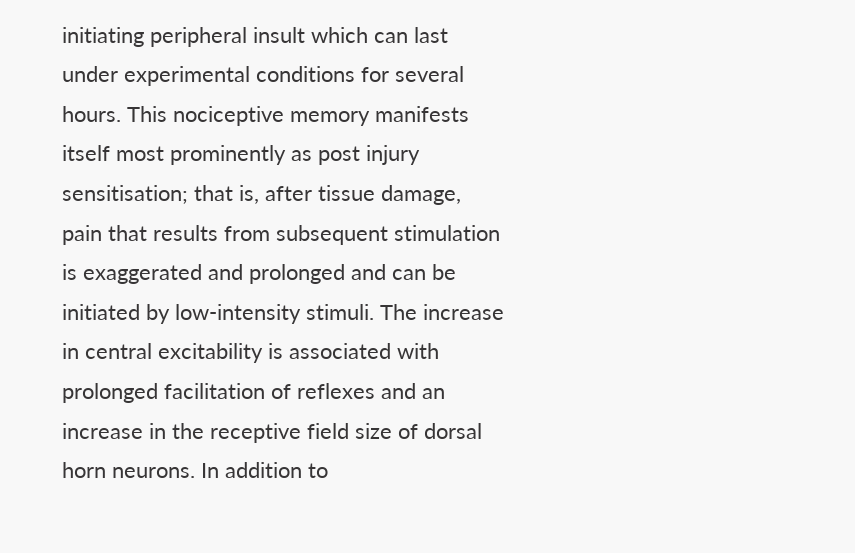initiating peripheral insult which can last under experimental conditions for several hours. This nociceptive memory manifests itself most prominently as post injury sensitisation; that is, after tissue damage, pain that results from subsequent stimulation is exaggerated and prolonged and can be initiated by low-intensity stimuli. The increase in central excitability is associated with prolonged facilitation of reflexes and an increase in the receptive field size of dorsal horn neurons. In addition to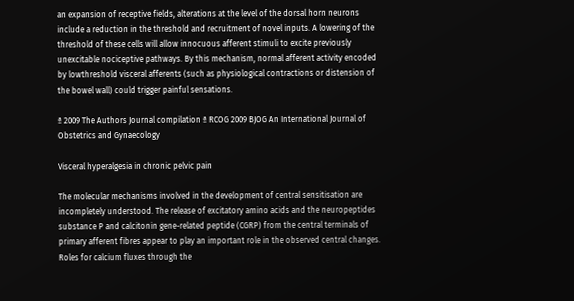an expansion of receptive fields, alterations at the level of the dorsal horn neurons include a reduction in the threshold and recruitment of novel inputs. A lowering of the threshold of these cells will allow innocuous afferent stimuli to excite previously unexcitable nociceptive pathways. By this mechanism, normal afferent activity encoded by lowthreshold visceral afferents (such as physiological contractions or distension of the bowel wall) could trigger painful sensations.

ª 2009 The Authors Journal compilation ª RCOG 2009 BJOG An International Journal of Obstetrics and Gynaecology

Visceral hyperalgesia in chronic pelvic pain

The molecular mechanisms involved in the development of central sensitisation are incompletely understood. The release of excitatory amino acids and the neuropeptides substance P and calcitonin gene-related peptide (CGRP) from the central terminals of primary afferent fibres appear to play an important role in the observed central changes. Roles for calcium fluxes through the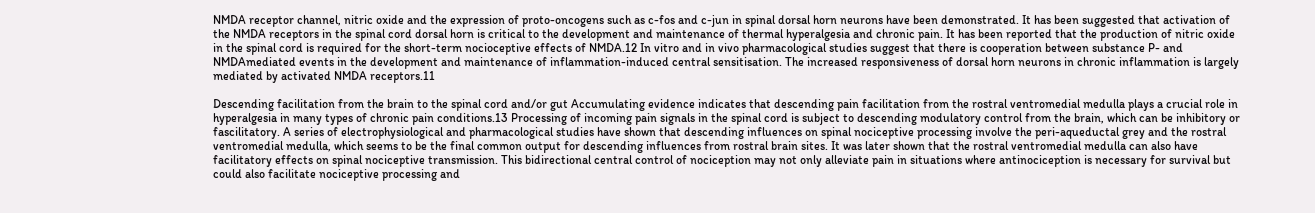NMDA receptor channel, nitric oxide and the expression of proto-oncogens such as c-fos and c-jun in spinal dorsal horn neurons have been demonstrated. It has been suggested that activation of the NMDA receptors in the spinal cord dorsal horn is critical to the development and maintenance of thermal hyperalgesia and chronic pain. It has been reported that the production of nitric oxide in the spinal cord is required for the short-term nocioceptive effects of NMDA.12 In vitro and in vivo pharmacological studies suggest that there is cooperation between substance P- and NMDAmediated events in the development and maintenance of inflammation-induced central sensitisation. The increased responsiveness of dorsal horn neurons in chronic inflammation is largely mediated by activated NMDA receptors.11

Descending facilitation from the brain to the spinal cord and/or gut Accumulating evidence indicates that descending pain facilitation from the rostral ventromedial medulla plays a crucial role in hyperalgesia in many types of chronic pain conditions.13 Processing of incoming pain signals in the spinal cord is subject to descending modulatory control from the brain, which can be inhibitory or fascilitatory. A series of electrophysiological and pharmacological studies have shown that descending influences on spinal nociceptive processing involve the peri-aqueductal grey and the rostral ventromedial medulla, which seems to be the final common output for descending influences from rostral brain sites. It was later shown that the rostral ventromedial medulla can also have facilitatory effects on spinal nociceptive transmission. This bidirectional central control of nociception may not only alleviate pain in situations where antinociception is necessary for survival but could also facilitate nociceptive processing and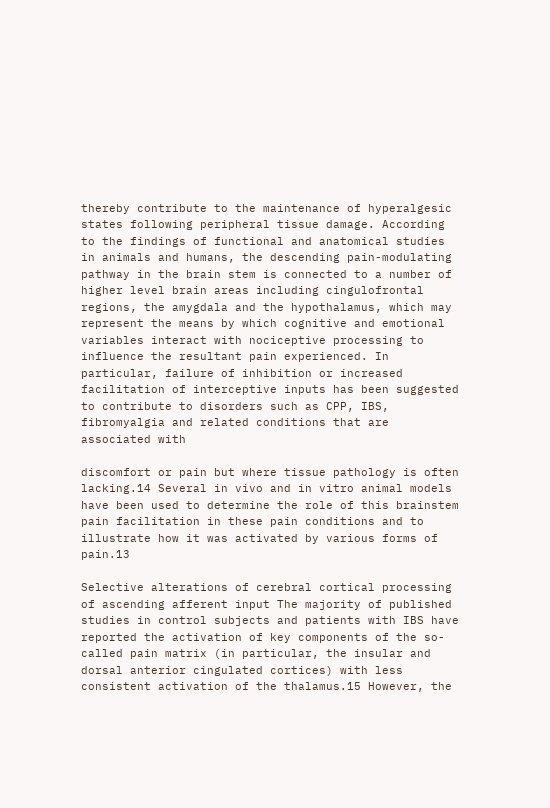thereby contribute to the maintenance of hyperalgesic states following peripheral tissue damage. According to the findings of functional and anatomical studies in animals and humans, the descending pain-modulating pathway in the brain stem is connected to a number of higher level brain areas including cingulofrontal regions, the amygdala and the hypothalamus, which may represent the means by which cognitive and emotional variables interact with nociceptive processing to influence the resultant pain experienced. In particular, failure of inhibition or increased facilitation of interceptive inputs has been suggested to contribute to disorders such as CPP, IBS, fibromyalgia and related conditions that are associated with

discomfort or pain but where tissue pathology is often lacking.14 Several in vivo and in vitro animal models have been used to determine the role of this brainstem pain facilitation in these pain conditions and to illustrate how it was activated by various forms of pain.13

Selective alterations of cerebral cortical processing of ascending afferent input The majority of published studies in control subjects and patients with IBS have reported the activation of key components of the so-called pain matrix (in particular, the insular and dorsal anterior cingulated cortices) with less consistent activation of the thalamus.15 However, the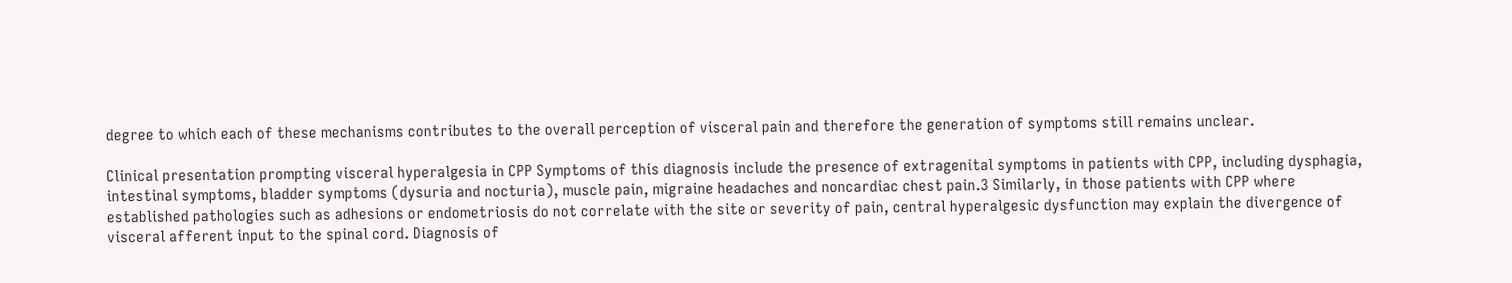degree to which each of these mechanisms contributes to the overall perception of visceral pain and therefore the generation of symptoms still remains unclear.

Clinical presentation prompting visceral hyperalgesia in CPP Symptoms of this diagnosis include the presence of extragenital symptoms in patients with CPP, including dysphagia, intestinal symptoms, bladder symptoms (dysuria and nocturia), muscle pain, migraine headaches and noncardiac chest pain.3 Similarly, in those patients with CPP where established pathologies such as adhesions or endometriosis do not correlate with the site or severity of pain, central hyperalgesic dysfunction may explain the divergence of visceral afferent input to the spinal cord. Diagnosis of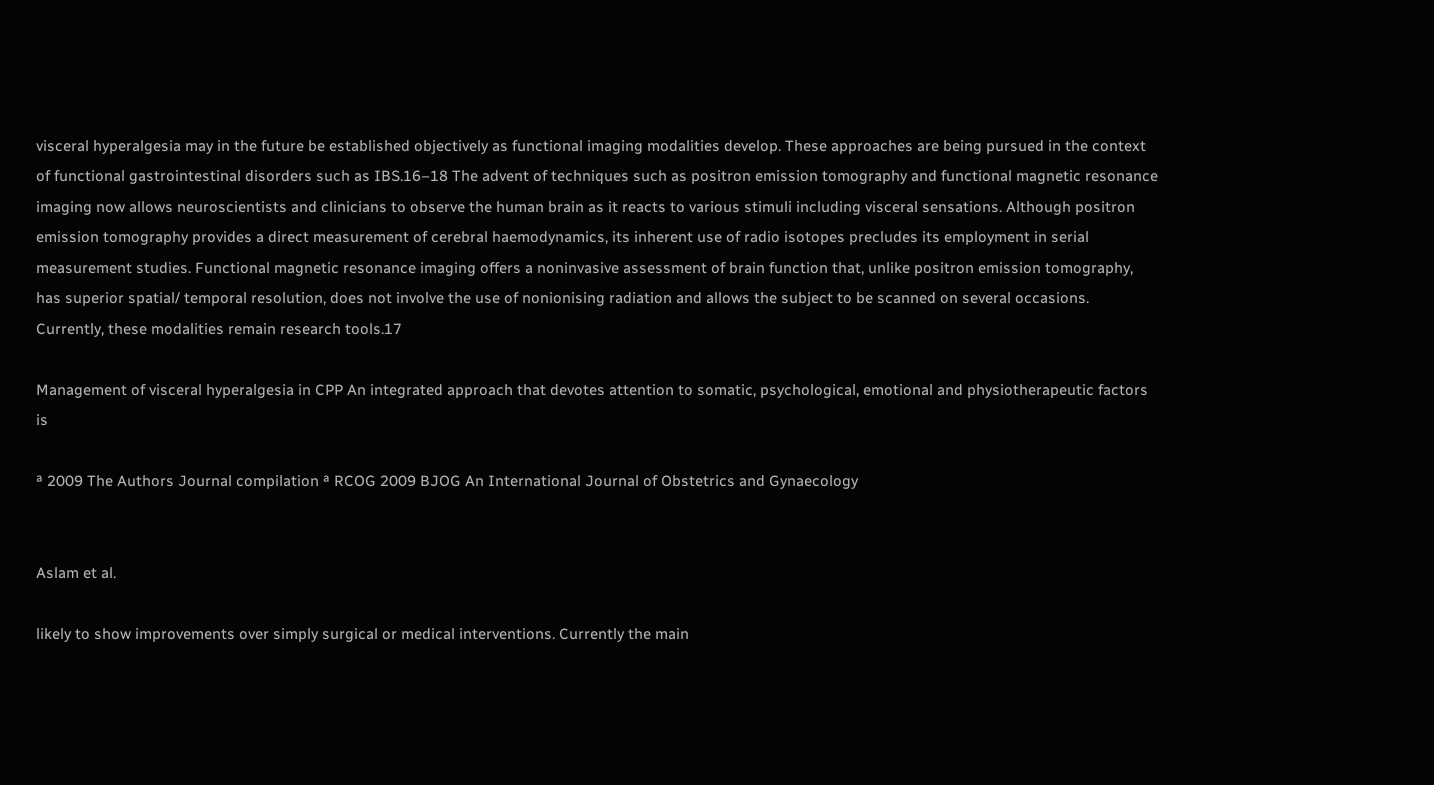visceral hyperalgesia may in the future be established objectively as functional imaging modalities develop. These approaches are being pursued in the context of functional gastrointestinal disorders such as IBS.16–18 The advent of techniques such as positron emission tomography and functional magnetic resonance imaging now allows neuroscientists and clinicians to observe the human brain as it reacts to various stimuli including visceral sensations. Although positron emission tomography provides a direct measurement of cerebral haemodynamics, its inherent use of radio isotopes precludes its employment in serial measurement studies. Functional magnetic resonance imaging offers a noninvasive assessment of brain function that, unlike positron emission tomography, has superior spatial/ temporal resolution, does not involve the use of nonionising radiation and allows the subject to be scanned on several occasions. Currently, these modalities remain research tools.17

Management of visceral hyperalgesia in CPP An integrated approach that devotes attention to somatic, psychological, emotional and physiotherapeutic factors is

ª 2009 The Authors Journal compilation ª RCOG 2009 BJOG An International Journal of Obstetrics and Gynaecology


Aslam et al.

likely to show improvements over simply surgical or medical interventions. Currently the main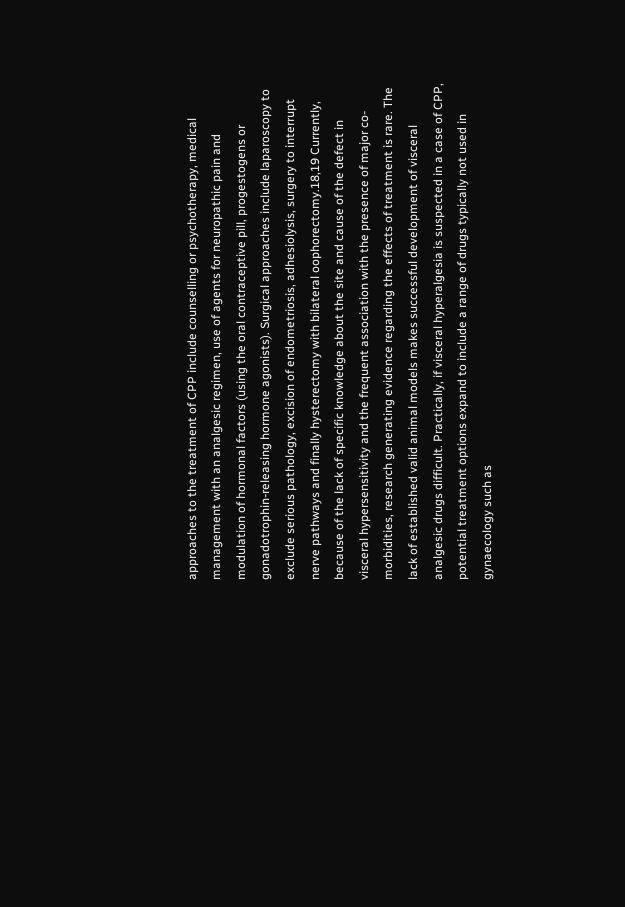approaches to the treatment of CPP include counselling or psychotherapy, medical management with an analgesic regimen, use of agents for neuropathic pain and modulation of hormonal factors (using the oral contraceptive pill, progestogens or gonadotrophin-releasing hormone agonists). Surgical approaches include laparoscopy to exclude serious pathology, excision of endometriosis, adhesiolysis, surgery to interrupt nerve pathways and finally hysterectomy with bilateral oophorectomy.18,19 Currently, because of the lack of specific knowledge about the site and cause of the defect in visceral hypersensitivity and the frequent association with the presence of major co-morbidities, research generating evidence regarding the effects of treatment is rare. The lack of established valid animal models makes successful development of visceral analgesic drugs difficult. Practically, if visceral hyperalgesia is suspected in a case of CPP, potential treatment options expand to include a range of drugs typically not used in gynaecology such as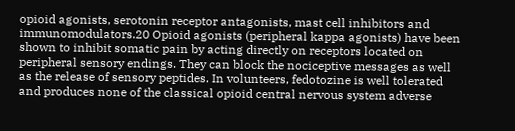opioid agonists, serotonin receptor antagonists, mast cell inhibitors and immunomodulators.20 Opioid agonists (peripheral kappa agonists) have been shown to inhibit somatic pain by acting directly on receptors located on peripheral sensory endings. They can block the nociceptive messages as well as the release of sensory peptides. In volunteers, fedotozine is well tolerated and produces none of the classical opioid central nervous system adverse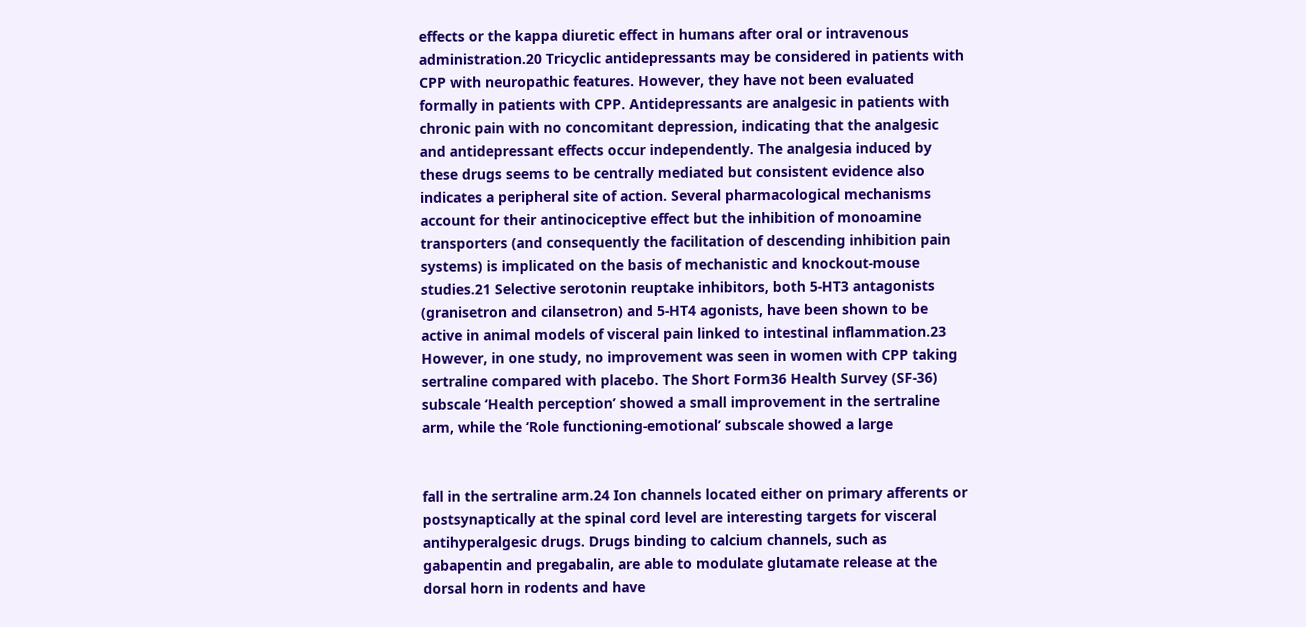effects or the kappa diuretic effect in humans after oral or intravenous administration.20 Tricyclic antidepressants may be considered in patients with CPP with neuropathic features. However, they have not been evaluated formally in patients with CPP. Antidepressants are analgesic in patients with chronic pain with no concomitant depression, indicating that the analgesic and antidepressant effects occur independently. The analgesia induced by these drugs seems to be centrally mediated but consistent evidence also indicates a peripheral site of action. Several pharmacological mechanisms account for their antinociceptive effect but the inhibition of monoamine transporters (and consequently the facilitation of descending inhibition pain systems) is implicated on the basis of mechanistic and knockout-mouse studies.21 Selective serotonin reuptake inhibitors, both 5-HT3 antagonists (granisetron and cilansetron) and 5-HT4 agonists, have been shown to be active in animal models of visceral pain linked to intestinal inflammation.23 However, in one study, no improvement was seen in women with CPP taking sertraline compared with placebo. The Short Form36 Health Survey (SF-36) subscale ‘Health perception’ showed a small improvement in the sertraline arm, while the ‘Role functioning-emotional’ subscale showed a large


fall in the sertraline arm.24 Ion channels located either on primary afferents or postsynaptically at the spinal cord level are interesting targets for visceral antihyperalgesic drugs. Drugs binding to calcium channels, such as gabapentin and pregabalin, are able to modulate glutamate release at the dorsal horn in rodents and have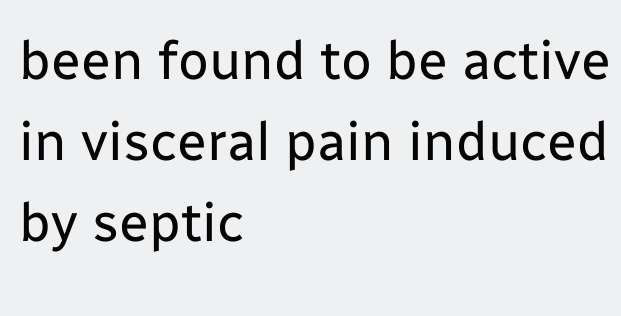been found to be active in visceral pain induced by septic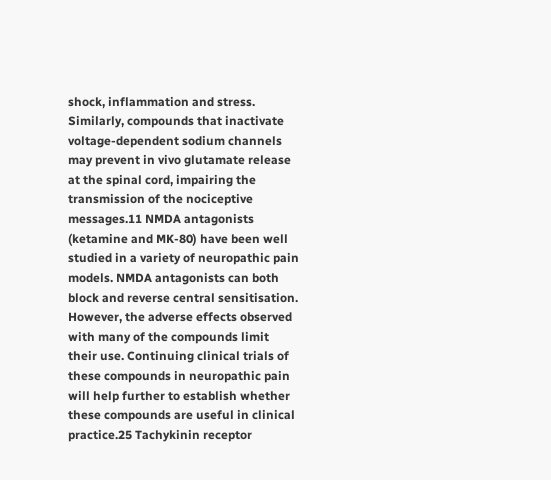shock, inflammation and stress. Similarly, compounds that inactivate voltage-dependent sodium channels may prevent in vivo glutamate release at the spinal cord, impairing the transmission of the nociceptive messages.11 NMDA antagonists (ketamine and MK-80) have been well studied in a variety of neuropathic pain models. NMDA antagonists can both block and reverse central sensitisation. However, the adverse effects observed with many of the compounds limit their use. Continuing clinical trials of these compounds in neuropathic pain will help further to establish whether these compounds are useful in clinical practice.25 Tachykinin receptor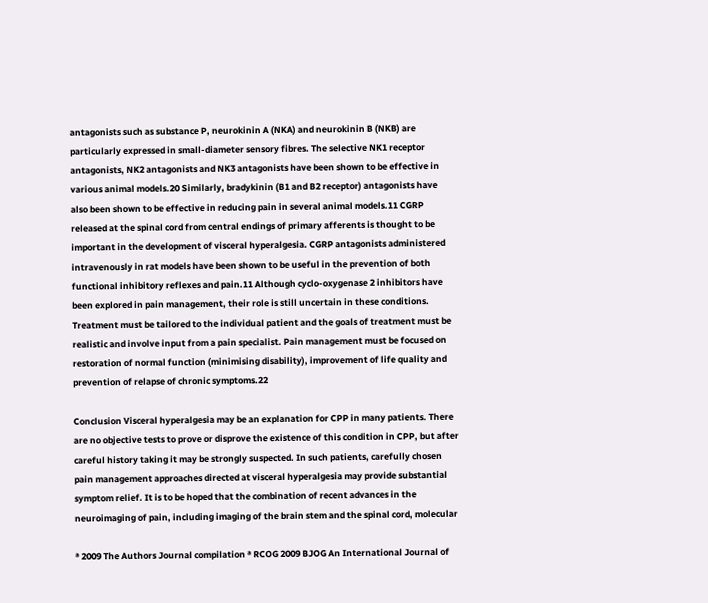antagonists such as substance P, neurokinin A (NKA) and neurokinin B (NKB) are particularly expressed in small-diameter sensory fibres. The selective NK1 receptor antagonists, NK2 antagonists and NK3 antagonists have been shown to be effective in various animal models.20 Similarly, bradykinin (B1 and B2 receptor) antagonists have also been shown to be effective in reducing pain in several animal models.11 CGRP released at the spinal cord from central endings of primary afferents is thought to be important in the development of visceral hyperalgesia. CGRP antagonists administered intravenously in rat models have been shown to be useful in the prevention of both functional inhibitory reflexes and pain.11 Although cyclo-oxygenase 2 inhibitors have been explored in pain management, their role is still uncertain in these conditions. Treatment must be tailored to the individual patient and the goals of treatment must be realistic and involve input from a pain specialist. Pain management must be focused on restoration of normal function (minimising disability), improvement of life quality and prevention of relapse of chronic symptoms.22

Conclusion Visceral hyperalgesia may be an explanation for CPP in many patients. There are no objective tests to prove or disprove the existence of this condition in CPP, but after careful history taking it may be strongly suspected. In such patients, carefully chosen pain management approaches directed at visceral hyperalgesia may provide substantial symptom relief. It is to be hoped that the combination of recent advances in the neuroimaging of pain, including imaging of the brain stem and the spinal cord, molecular

ª 2009 The Authors Journal compilation ª RCOG 2009 BJOG An International Journal of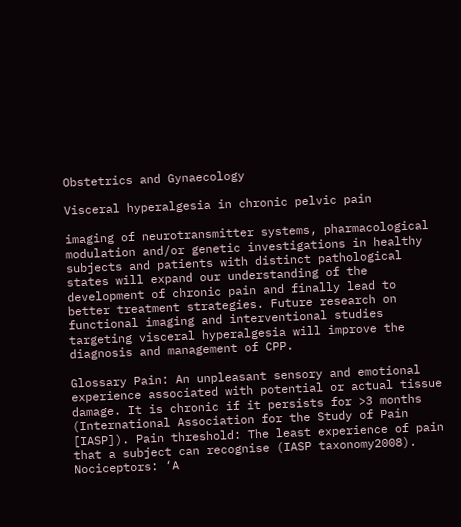Obstetrics and Gynaecology

Visceral hyperalgesia in chronic pelvic pain

imaging of neurotransmitter systems, pharmacological modulation and/or genetic investigations in healthy subjects and patients with distinct pathological states will expand our understanding of the development of chronic pain and finally lead to better treatment strategies. Future research on functional imaging and interventional studies targeting visceral hyperalgesia will improve the diagnosis and management of CPP.

Glossary Pain: An unpleasant sensory and emotional experience associated with potential or actual tissue damage. It is chronic if it persists for >3 months (International Association for the Study of Pain [IASP]). Pain threshold: The least experience of pain that a subject can recognise (IASP taxonomy2008). Nociceptors: ‘A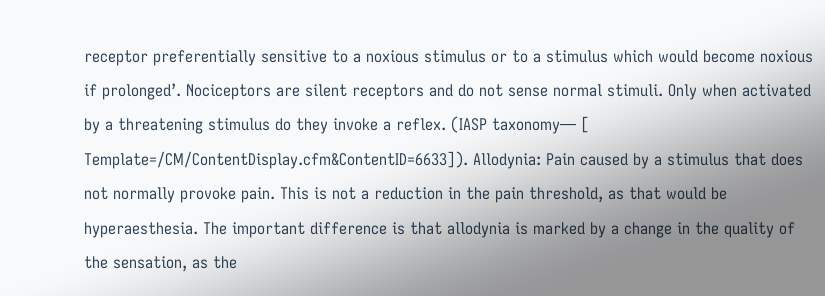receptor preferentially sensitive to a noxious stimulus or to a stimulus which would become noxious if prolonged’. Nociceptors are silent receptors and do not sense normal stimuli. Only when activated by a threatening stimulus do they invoke a reflex. (IASP taxonomy— [ Template=/CM/ContentDisplay.cfm&ContentID=6633]). Allodynia: Pain caused by a stimulus that does not normally provoke pain. This is not a reduction in the pain threshold, as that would be hyperaesthesia. The important difference is that allodynia is marked by a change in the quality of the sensation, as the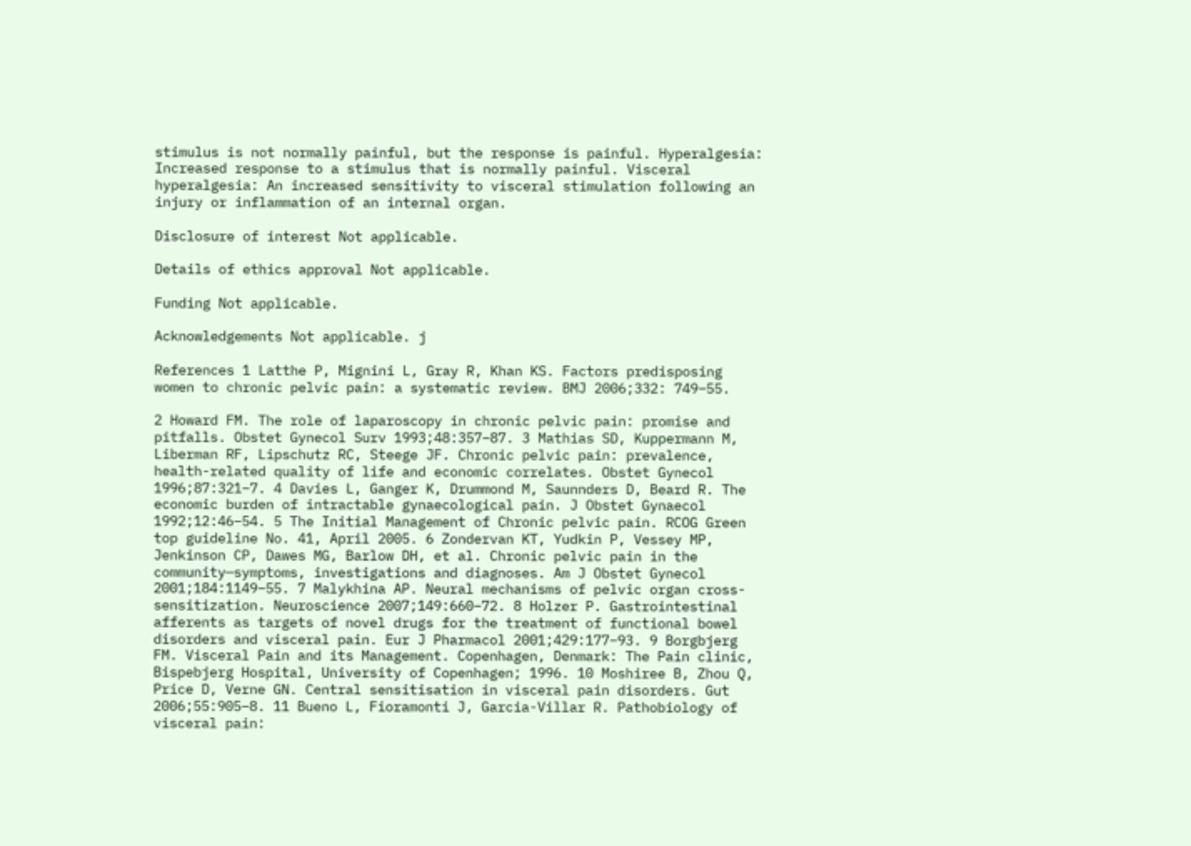stimulus is not normally painful, but the response is painful. Hyperalgesia: Increased response to a stimulus that is normally painful. Visceral hyperalgesia: An increased sensitivity to visceral stimulation following an injury or inflammation of an internal organ.

Disclosure of interest Not applicable.

Details of ethics approval Not applicable.

Funding Not applicable.

Acknowledgements Not applicable. j

References 1 Latthe P, Mignini L, Gray R, Khan KS. Factors predisposing women to chronic pelvic pain: a systematic review. BMJ 2006;332: 749–55.

2 Howard FM. The role of laparoscopy in chronic pelvic pain: promise and pitfalls. Obstet Gynecol Surv 1993;48:357–87. 3 Mathias SD, Kuppermann M, Liberman RF, Lipschutz RC, Steege JF. Chronic pelvic pain: prevalence, health-related quality of life and economic correlates. Obstet Gynecol 1996;87:321–7. 4 Davies L, Ganger K, Drummond M, Saunnders D, Beard R. The economic burden of intractable gynaecological pain. J Obstet Gynaecol 1992;12:46–54. 5 The Initial Management of Chronic pelvic pain. RCOG Green top guideline No. 41, April 2005. 6 Zondervan KT, Yudkin P, Vessey MP, Jenkinson CP, Dawes MG, Barlow DH, et al. Chronic pelvic pain in the community—symptoms, investigations and diagnoses. Am J Obstet Gynecol 2001;184:1149–55. 7 Malykhina AP. Neural mechanisms of pelvic organ cross-sensitization. Neuroscience 2007;149:660–72. 8 Holzer P. Gastrointestinal afferents as targets of novel drugs for the treatment of functional bowel disorders and visceral pain. Eur J Pharmacol 2001;429:177–93. 9 Borgbjerg FM. Visceral Pain and its Management. Copenhagen, Denmark: The Pain clinic, Bispebjerg Hospital, University of Copenhagen; 1996. 10 Moshiree B, Zhou Q, Price D, Verne GN. Central sensitisation in visceral pain disorders. Gut 2006;55:905–8. 11 Bueno L, Fioramonti J, Garcia-Villar R. Pathobiology of visceral pain: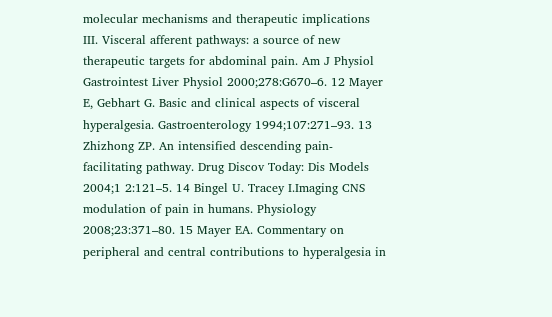molecular mechanisms and therapeutic implications III. Visceral afferent pathways: a source of new therapeutic targets for abdominal pain. Am J Physiol Gastrointest Liver Physiol 2000;278:G670–6. 12 Mayer E, Gebhart G. Basic and clinical aspects of visceral hyperalgesia. Gastroenterology 1994;107:271–93. 13 Zhizhong ZP. An intensified descending pain-facilitating pathway. Drug Discov Today: Dis Models 2004;1 2:121–5. 14 Bingel U. Tracey I.Imaging CNS modulation of pain in humans. Physiology 2008;23:371–80. 15 Mayer EA. Commentary on peripheral and central contributions to hyperalgesia in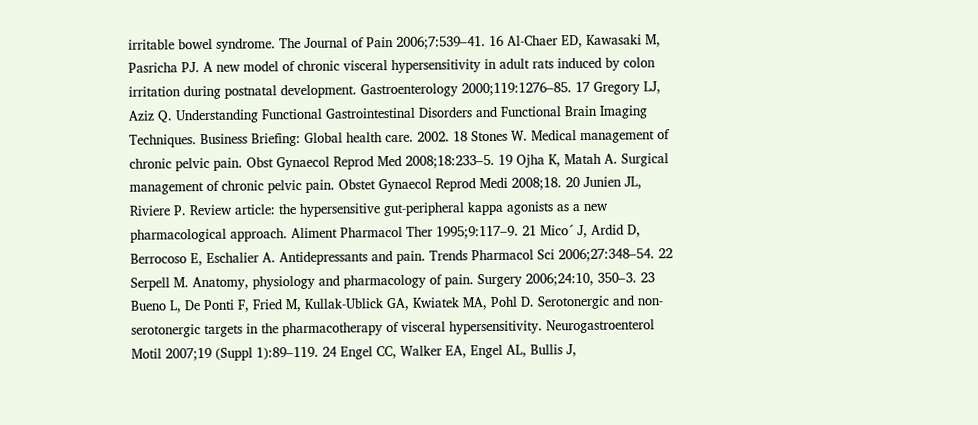irritable bowel syndrome. The Journal of Pain 2006;7:539–41. 16 Al-Chaer ED, Kawasaki M, Pasricha PJ. A new model of chronic visceral hypersensitivity in adult rats induced by colon irritation during postnatal development. Gastroenterology 2000;119:1276–85. 17 Gregory LJ, Aziz Q. Understanding Functional Gastrointestinal Disorders and Functional Brain Imaging Techniques. Business Briefing: Global health care. 2002. 18 Stones W. Medical management of chronic pelvic pain. Obst Gynaecol Reprod Med 2008;18:233–5. 19 Ojha K, Matah A. Surgical management of chronic pelvic pain. Obstet Gynaecol Reprod Medi 2008;18. 20 Junien JL, Riviere P. Review article: the hypersensitive gut-peripheral kappa agonists as a new pharmacological approach. Aliment Pharmacol Ther 1995;9:117–9. 21 Mico´ J, Ardid D, Berrocoso E, Eschalier A. Antidepressants and pain. Trends Pharmacol Sci 2006;27:348–54. 22 Serpell M. Anatomy, physiology and pharmacology of pain. Surgery 2006;24:10, 350–3. 23 Bueno L, De Ponti F, Fried M, Kullak-Ublick GA, Kwiatek MA, Pohl D. Serotonergic and non-serotonergic targets in the pharmacotherapy of visceral hypersensitivity. Neurogastroenterol Motil 2007;19 (Suppl 1):89–119. 24 Engel CC, Walker EA, Engel AL, Bullis J,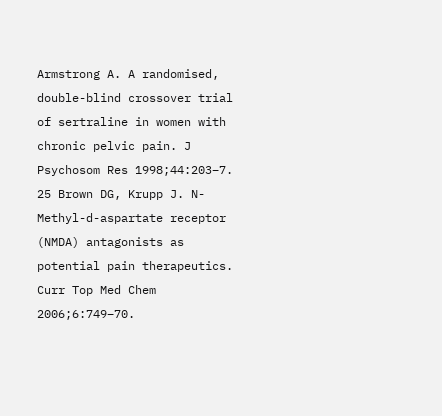Armstrong A. A randomised, double-blind crossover trial of sertraline in women with chronic pelvic pain. J Psychosom Res 1998;44:203–7. 25 Brown DG, Krupp J. N-Methyl-d-aspartate receptor (NMDA) antagonists as potential pain therapeutics. Curr Top Med Chem 2006;6:749–70.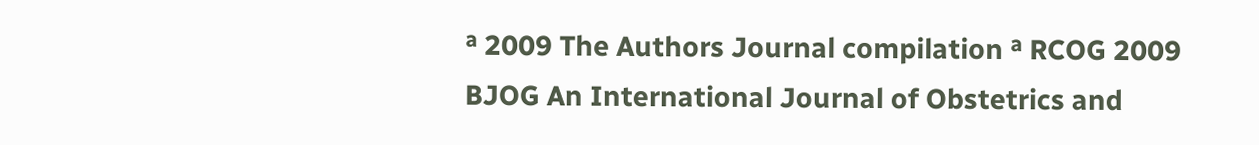ª 2009 The Authors Journal compilation ª RCOG 2009 BJOG An International Journal of Obstetrics and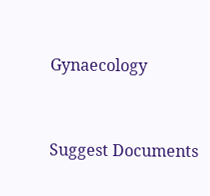Gynaecology


Suggest Documents